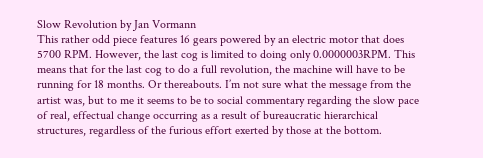Slow Revolution by Jan Vormann
This rather odd piece features 16 gears powered by an electric motor that does 5700 RPM. However, the last cog is limited to doing only 0.0000003RPM. This means that for the last cog to do a full revolution, the machine will have to be running for 18 months. Or thereabouts. I’m not sure what the message from the artist was, but to me it seems to be to social commentary regarding the slow pace of real, effectual change occurring as a result of bureaucratic hierarchical structures, regardless of the furious effort exerted by those at the bottom.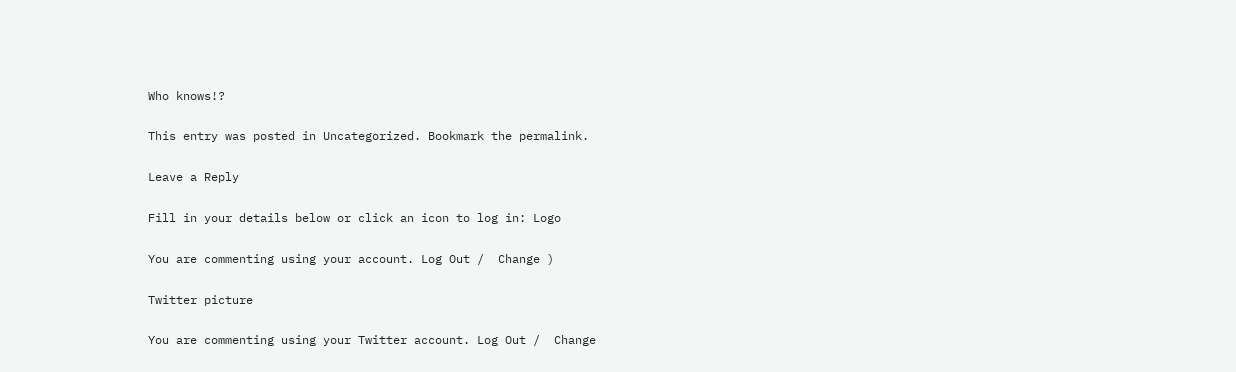Who knows!?

This entry was posted in Uncategorized. Bookmark the permalink.

Leave a Reply

Fill in your details below or click an icon to log in: Logo

You are commenting using your account. Log Out /  Change )

Twitter picture

You are commenting using your Twitter account. Log Out /  Change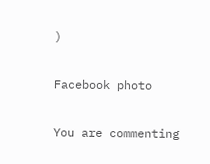)

Facebook photo

You are commenting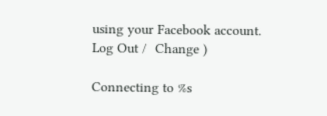using your Facebook account. Log Out /  Change )

Connecting to %s